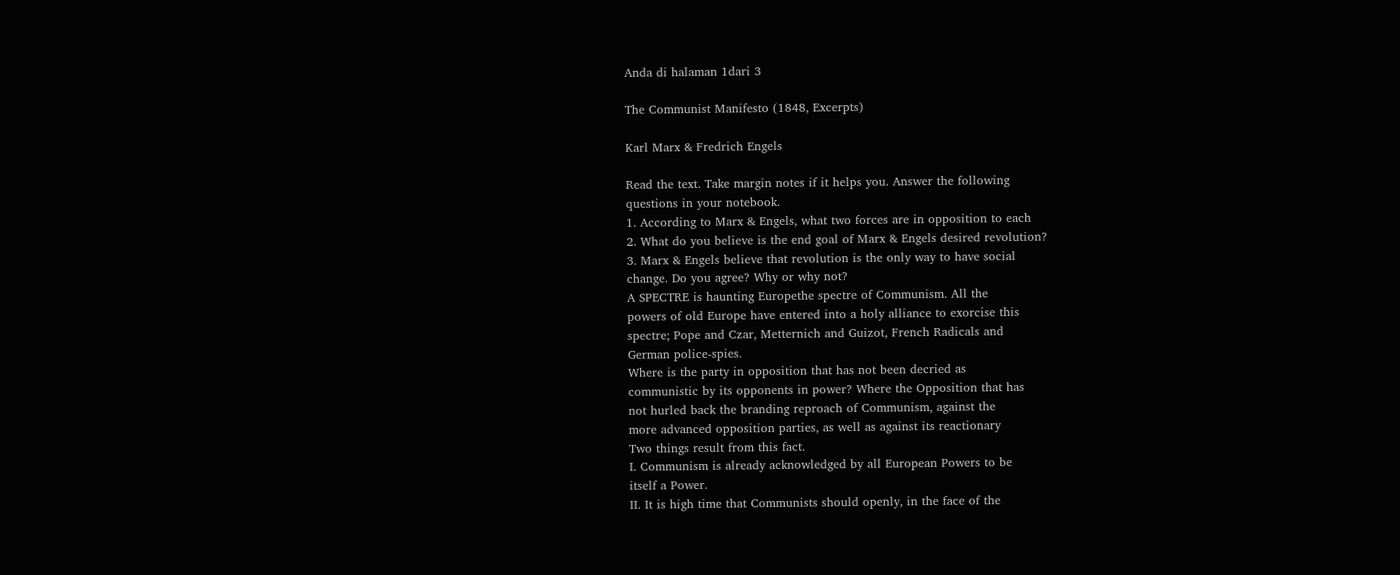Anda di halaman 1dari 3

The Communist Manifesto (1848, Excerpts)

Karl Marx & Fredrich Engels

Read the text. Take margin notes if it helps you. Answer the following
questions in your notebook.
1. According to Marx & Engels, what two forces are in opposition to each
2. What do you believe is the end goal of Marx & Engels desired revolution?
3. Marx & Engels believe that revolution is the only way to have social
change. Do you agree? Why or why not?
A SPECTRE is haunting Europethe spectre of Communism. All the
powers of old Europe have entered into a holy alliance to exorcise this
spectre; Pope and Czar, Metternich and Guizot, French Radicals and
German police-spies.
Where is the party in opposition that has not been decried as
communistic by its opponents in power? Where the Opposition that has
not hurled back the branding reproach of Communism, against the
more advanced opposition parties, as well as against its reactionary
Two things result from this fact.
I. Communism is already acknowledged by all European Powers to be
itself a Power.
II. It is high time that Communists should openly, in the face of the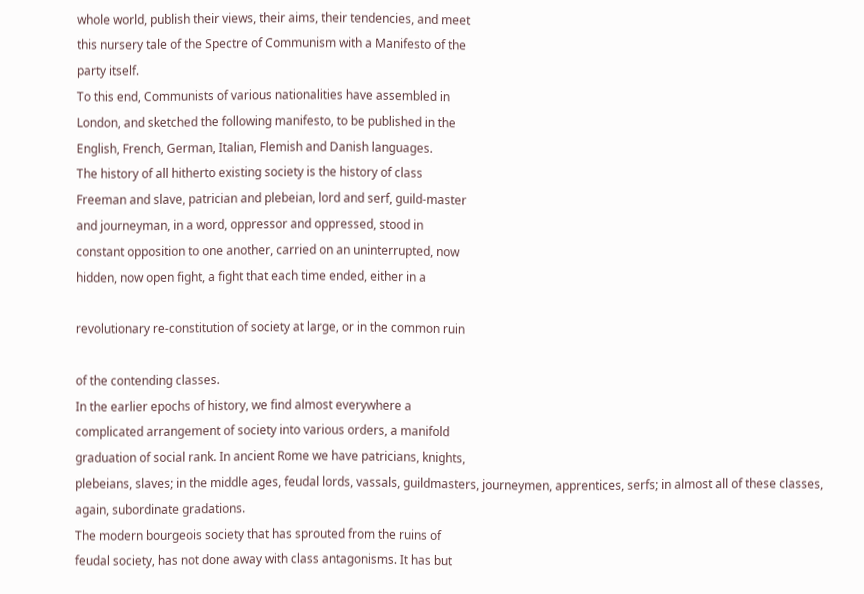whole world, publish their views, their aims, their tendencies, and meet
this nursery tale of the Spectre of Communism with a Manifesto of the
party itself.
To this end, Communists of various nationalities have assembled in
London, and sketched the following manifesto, to be published in the
English, French, German, Italian, Flemish and Danish languages.
The history of all hitherto existing society is the history of class
Freeman and slave, patrician and plebeian, lord and serf, guild-master
and journeyman, in a word, oppressor and oppressed, stood in
constant opposition to one another, carried on an uninterrupted, now
hidden, now open fight, a fight that each time ended, either in a

revolutionary re-constitution of society at large, or in the common ruin

of the contending classes.
In the earlier epochs of history, we find almost everywhere a
complicated arrangement of society into various orders, a manifold
graduation of social rank. In ancient Rome we have patricians, knights,
plebeians, slaves; in the middle ages, feudal lords, vassals, guildmasters, journeymen, apprentices, serfs; in almost all of these classes,
again, subordinate gradations.
The modern bourgeois society that has sprouted from the ruins of
feudal society, has not done away with class antagonisms. It has but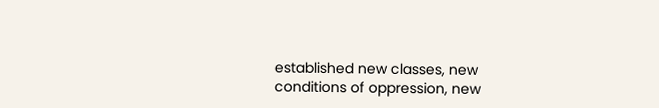established new classes, new conditions of oppression, new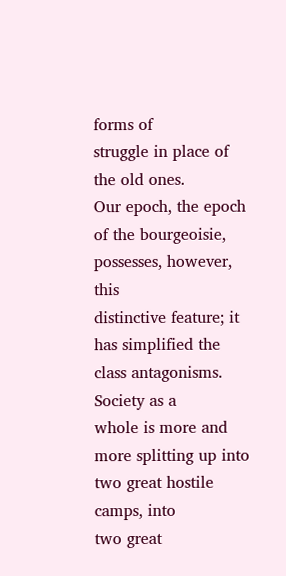forms of
struggle in place of the old ones.
Our epoch, the epoch of the bourgeoisie, possesses, however, this
distinctive feature; it has simplified the class antagonisms. Society as a
whole is more and more splitting up into two great hostile camps, into
two great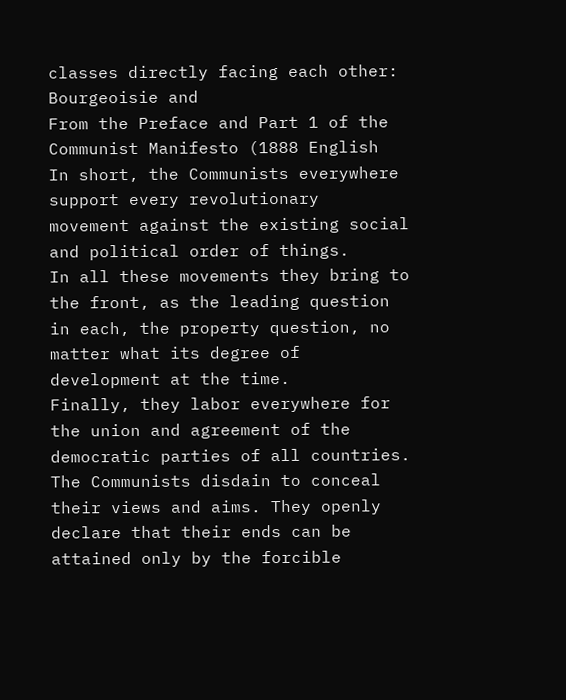classes directly facing each other: Bourgeoisie and
From the Preface and Part 1 of the Communist Manifesto (1888 English
In short, the Communists everywhere support every revolutionary
movement against the existing social and political order of things.
In all these movements they bring to the front, as the leading question
in each, the property question, no matter what its degree of
development at the time.
Finally, they labor everywhere for the union and agreement of the
democratic parties of all countries.
The Communists disdain to conceal their views and aims. They openly
declare that their ends can be attained only by the forcible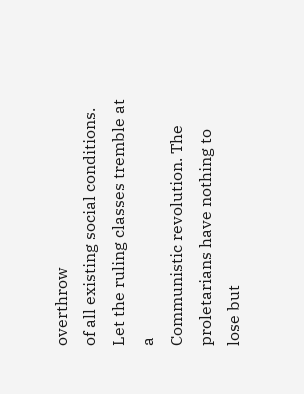overthrow
of all existing social conditions. Let the ruling classes tremble at a
Communistic revolution. The proletarians have nothing to lose but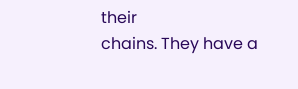their
chains. They have a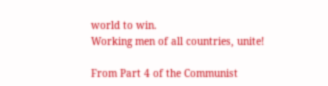world to win.
Working men of all countries, unite!

From Part 4 of the Communist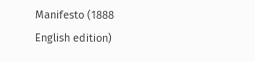Manifesto (1888 English edition)